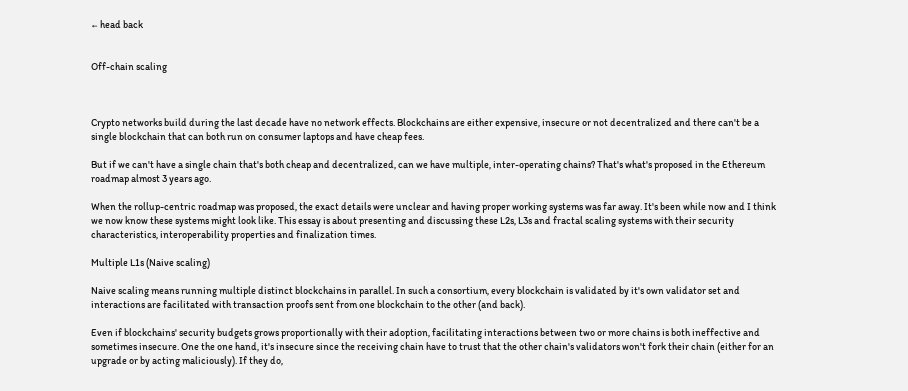← head back


Off-chain scaling



Crypto networks build during the last decade have no network effects. Blockchains are either expensive, insecure or not decentralized and there can't be a single blockchain that can both run on consumer laptops and have cheap fees.

But if we can't have a single chain that's both cheap and decentralized, can we have multiple, inter-operating chains? That's what's proposed in the Ethereum roadmap almost 3 years ago.

When the rollup-centric roadmap was proposed, the exact details were unclear and having proper working systems was far away. It's been while now and I think we now know these systems might look like. This essay is about presenting and discussing these L2s, L3s and fractal scaling systems with their security characteristics, interoperability properties and finalization times.

Multiple L1s (Naive scaling)

Naive scaling means running multiple distinct blockchains in parallel. In such a consortium, every blockchain is validated by it's own validator set and interactions are facilitated with transaction proofs sent from one blockchain to the other (and back).

Even if blockchains' security budgets grows proportionally with their adoption, facilitating interactions between two or more chains is both ineffective and sometimes insecure. One the one hand, it's insecure since the receiving chain have to trust that the other chain's validators won't fork their chain (either for an upgrade or by acting maliciously). If they do,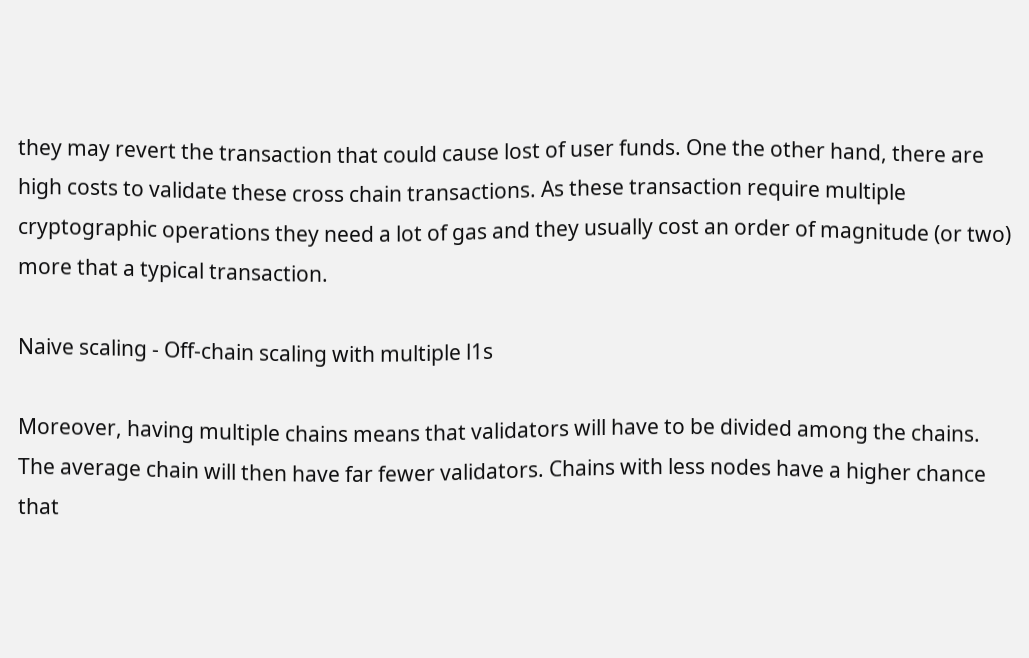they may revert the transaction that could cause lost of user funds. One the other hand, there are high costs to validate these cross chain transactions. As these transaction require multiple cryptographic operations they need a lot of gas and they usually cost an order of magnitude (or two) more that a typical transaction.

Naive scaling - Off-chain scaling with multiple l1s

Moreover, having multiple chains means that validators will have to be divided among the chains. The average chain will then have far fewer validators. Chains with less nodes have a higher chance that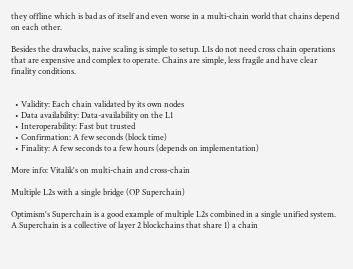they offline which is bad as of itself and even worse in a multi-chain world that chains depend on each other.

Besides the drawbacks, naive scaling is simple to setup. L1s do not need cross chain operations that are expensive and complex to operate. Chains are simple, less fragile and have clear finality conditions.


  • Validity: Each chain validated by its own nodes
  • Data availability: Data-availability on the L1
  • Interoperability: Fast but trusted
  • Confirmation: A few seconds (block time)
  • Finality: A few seconds to a few hours (depends on implementation)

More info: Vitalik's on multi-chain and cross-chain

Multiple L2s with a single bridge (OP Superchain)

Optimism's Superchain is a good example of multiple L2s combined in a single unified system. A Superchain is a collective of layer 2 blockchains that share 1) a chain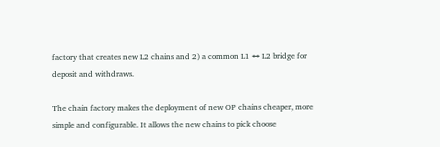factory that creates new L2 chains and 2) a common L1 ↔ L2 bridge for deposit and withdraws.

The chain factory makes the deployment of new OP chains cheaper, more simple and configurable. It allows the new chains to pick choose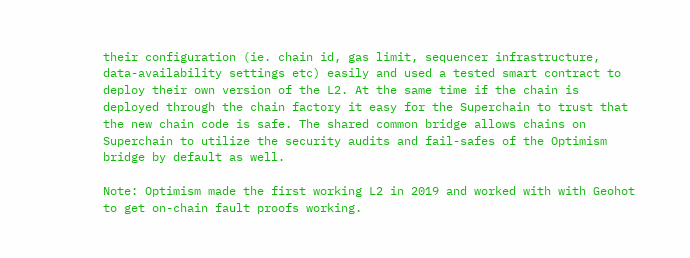their configuration (ie. chain id, gas limit, sequencer infrastructure, data-availability settings etc) easily and used a tested smart contract to deploy their own version of the L2. At the same time if the chain is deployed through the chain factory it easy for the Superchain to trust that the new chain code is safe. The shared common bridge allows chains on Superchain to utilize the security audits and fail-safes of the Optimism bridge by default as well.

Note: Optimism made the first working L2 in 2019 and worked with with Geohot to get on-chain fault proofs working.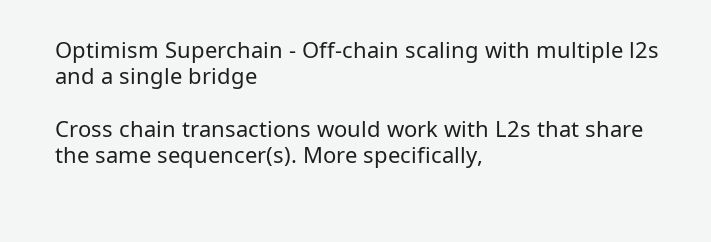Optimism Superchain - Off-chain scaling with multiple l2s and a single bridge

Cross chain transactions would work with L2s that share the same sequencer(s). More specifically,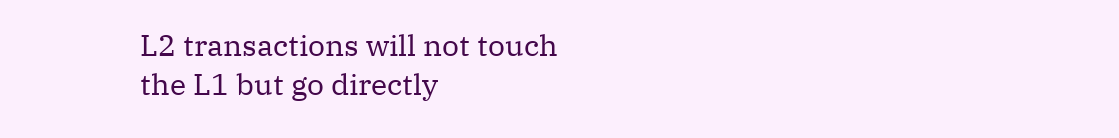L2 transactions will not touch the L1 but go directly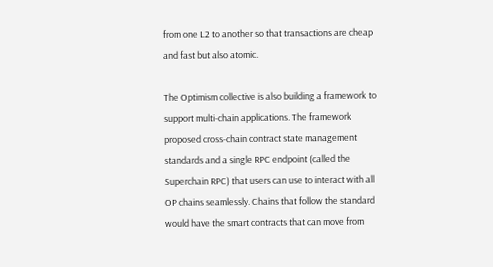from one L2 to another so that transactions are cheap and fast but also atomic.

The Optimism collective is also building a framework to support multi-chain applications. The framework proposed cross-chain contract state management standards and a single RPC endpoint (called the Superchain RPC) that users can use to interact with all OP chains seamlessly. Chains that follow the standard would have the smart contracts that can move from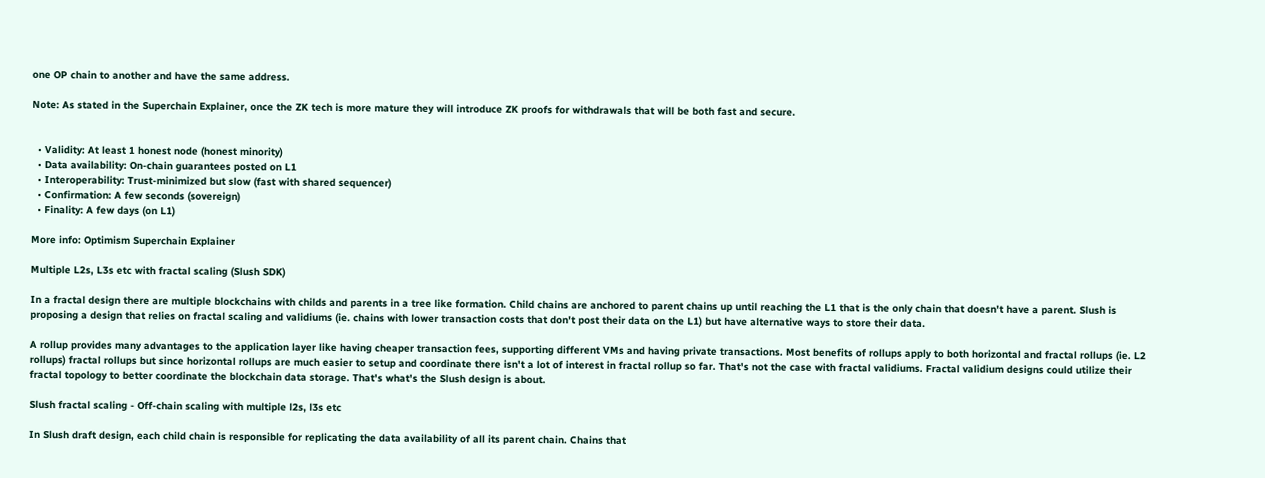one OP chain to another and have the same address.

Note: As stated in the Superchain Explainer, once the ZK tech is more mature they will introduce ZK proofs for withdrawals that will be both fast and secure.


  • Validity: At least 1 honest node (honest minority)
  • Data availability: On-chain guarantees posted on L1
  • Interoperability: Trust-minimized but slow (fast with shared sequencer)
  • Confirmation: A few seconds (sovereign)
  • Finality: A few days (on L1)

More info: Optimism Superchain Explainer

Multiple L2s, L3s etc with fractal scaling (Slush SDK)

In a fractal design there are multiple blockchains with childs and parents in a tree like formation. Child chains are anchored to parent chains up until reaching the L1 that is the only chain that doesn't have a parent. Slush is proposing a design that relies on fractal scaling and validiums (ie. chains with lower transaction costs that don't post their data on the L1) but have alternative ways to store their data.

A rollup provides many advantages to the application layer like having cheaper transaction fees, supporting different VMs and having private transactions. Most benefits of rollups apply to both horizontal and fractal rollups (ie. L2 rollups) fractal rollups but since horizontal rollups are much easier to setup and coordinate there isn't a lot of interest in fractal rollup so far. That's not the case with fractal validiums. Fractal validium designs could utilize their fractal topology to better coordinate the blockchain data storage. That's what's the Slush design is about.

Slush fractal scaling - Off-chain scaling with multiple l2s, l3s etc

In Slush draft design, each child chain is responsible for replicating the data availability of all its parent chain. Chains that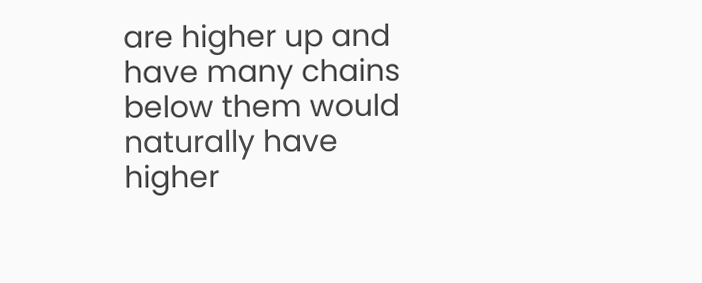are higher up and have many chains below them would naturally have higher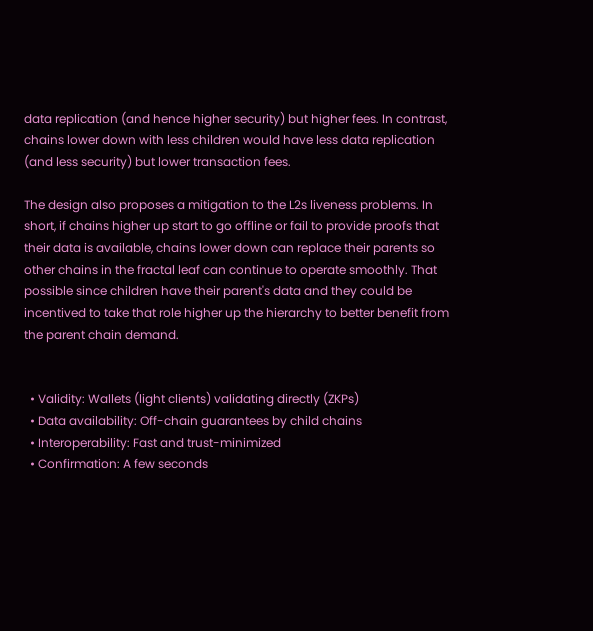data replication (and hence higher security) but higher fees. In contrast, chains lower down with less children would have less data replication (and less security) but lower transaction fees.

The design also proposes a mitigation to the L2s liveness problems. In short, if chains higher up start to go offline or fail to provide proofs that their data is available, chains lower down can replace their parents so other chains in the fractal leaf can continue to operate smoothly. That possible since children have their parent's data and they could be incentived to take that role higher up the hierarchy to better benefit from the parent chain demand.


  • Validity: Wallets (light clients) validating directly (ZKPs)
  • Data availability: Off-chain guarantees by child chains
  • Interoperability: Fast and trust-minimized
  • Confirmation: A few seconds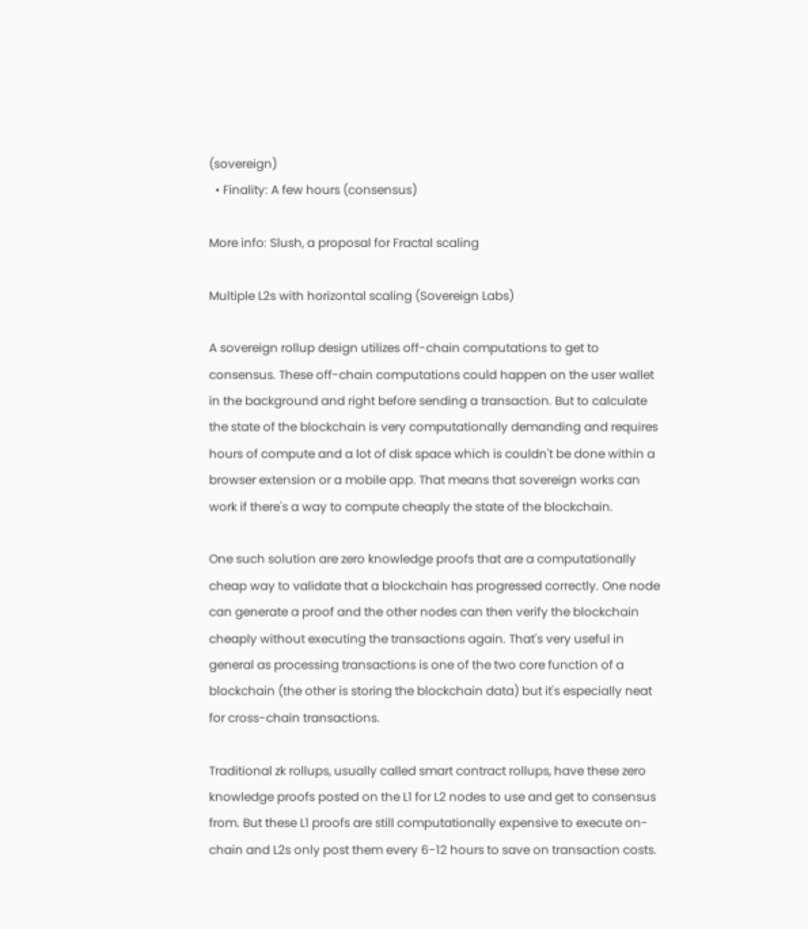(sovereign)
  • Finality: A few hours (consensus)

More info: Slush, a proposal for Fractal scaling

Multiple L2s with horizontal scaling (Sovereign Labs)

A sovereign rollup design utilizes off-chain computations to get to consensus. These off-chain computations could happen on the user wallet in the background and right before sending a transaction. But to calculate the state of the blockchain is very computationally demanding and requires hours of compute and a lot of disk space which is couldn't be done within a browser extension or a mobile app. That means that sovereign works can work if there's a way to compute cheaply the state of the blockchain.

One such solution are zero knowledge proofs that are a computationally cheap way to validate that a blockchain has progressed correctly. One node can generate a proof and the other nodes can then verify the blockchain cheaply without executing the transactions again. That's very useful in general as processing transactions is one of the two core function of a blockchain (the other is storing the blockchain data) but it's especially neat for cross-chain transactions.

Traditional zk rollups, usually called smart contract rollups, have these zero knowledge proofs posted on the L1 for L2 nodes to use and get to consensus from. But these L1 proofs are still computationally expensive to execute on-chain and L2s only post them every 6-12 hours to save on transaction costs.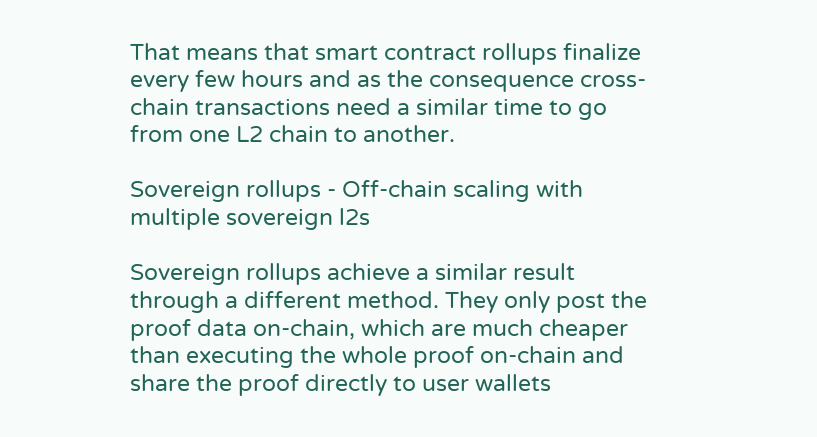That means that smart contract rollups finalize every few hours and as the consequence cross-chain transactions need a similar time to go from one L2 chain to another.

Sovereign rollups - Off-chain scaling with multiple sovereign l2s

Sovereign rollups achieve a similar result through a different method. They only post the proof data on-chain, which are much cheaper than executing the whole proof on-chain and share the proof directly to user wallets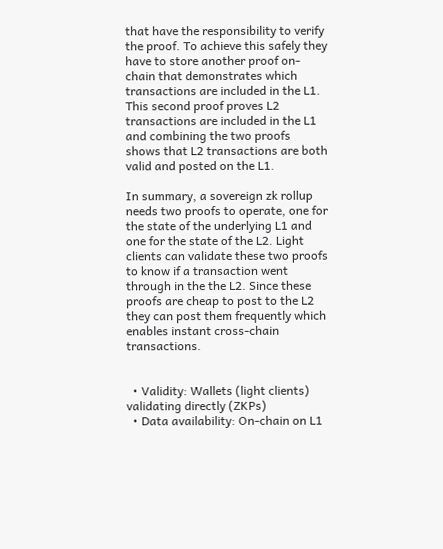that have the responsibility to verify the proof. To achieve this safely they have to store another proof on-chain that demonstrates which transactions are included in the L1. This second proof proves L2 transactions are included in the L1 and combining the two proofs shows that L2 transactions are both valid and posted on the L1.

In summary, a sovereign zk rollup needs two proofs to operate, one for the state of the underlying L1 and one for the state of the L2. Light clients can validate these two proofs to know if a transaction went through in the the L2. Since these proofs are cheap to post to the L2 they can post them frequently which enables instant cross-chain transactions.


  • Validity: Wallets (light clients) validating directly (ZKPs)
  • Data availability: On-chain on L1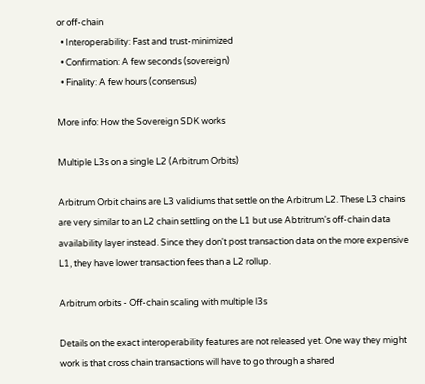or off-chain
  • Interoperability: Fast and trust-minimized
  • Confirmation: A few seconds (sovereign)
  • Finality: A few hours (consensus)

More info: How the Sovereign SDK works

Multiple L3s on a single L2 (Arbitrum Orbits)

Arbitrum Orbit chains are L3 validiums that settle on the Arbitrum L2. These L3 chains are very similar to an L2 chain settling on the L1 but use Abtritrum's off-chain data availability layer instead. Since they don't post transaction data on the more expensive L1, they have lower transaction fees than a L2 rollup.

Arbitrum orbits - Off-chain scaling with multiple l3s

Details on the exact interoperability features are not released yet. One way they might work is that cross chain transactions will have to go through a shared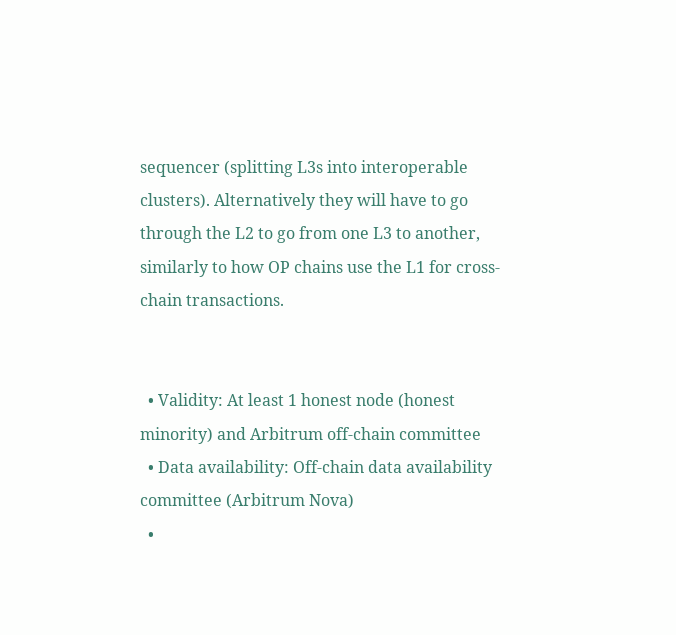sequencer (splitting L3s into interoperable clusters). Alternatively they will have to go through the L2 to go from one L3 to another, similarly to how OP chains use the L1 for cross-chain transactions.


  • Validity: At least 1 honest node (honest minority) and Arbitrum off-chain committee
  • Data availability: Off-chain data availability committee (Arbitrum Nova)
  •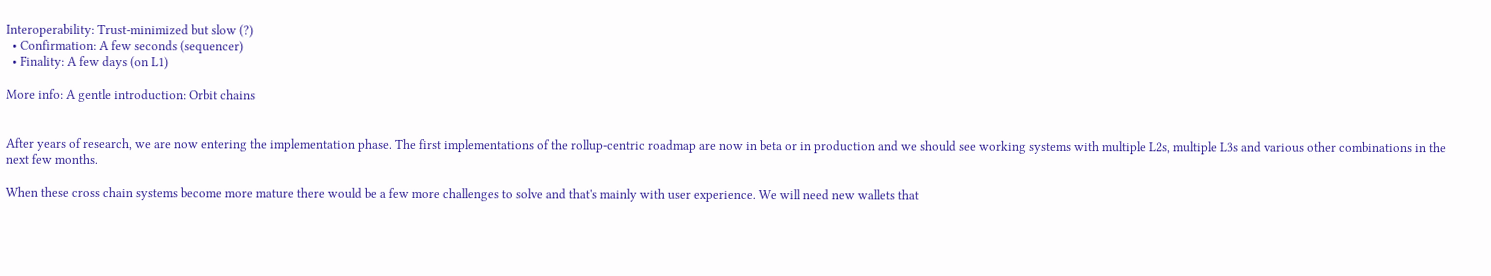Interoperability: Trust-minimized but slow (?)
  • Confirmation: A few seconds (sequencer)
  • Finality: A few days (on L1)

More info: A gentle introduction: Orbit chains


After years of research, we are now entering the implementation phase. The first implementations of the rollup-centric roadmap are now in beta or in production and we should see working systems with multiple L2s, multiple L3s and various other combinations in the next few months.

When these cross chain systems become more mature there would be a few more challenges to solve and that's mainly with user experience. We will need new wallets that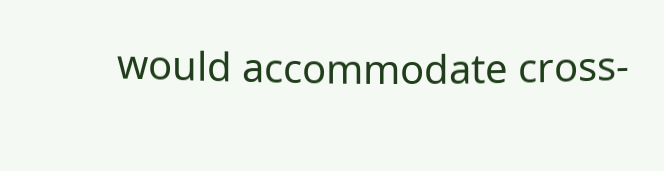would accommodate cross-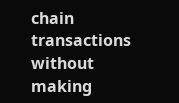chain transactions without making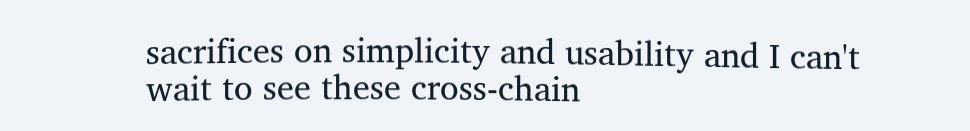sacrifices on simplicity and usability and I can't wait to see these cross-chain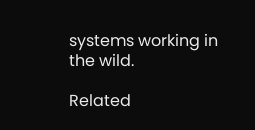systems working in the wild.

Related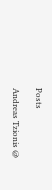Posts

Andreas Tzionis @